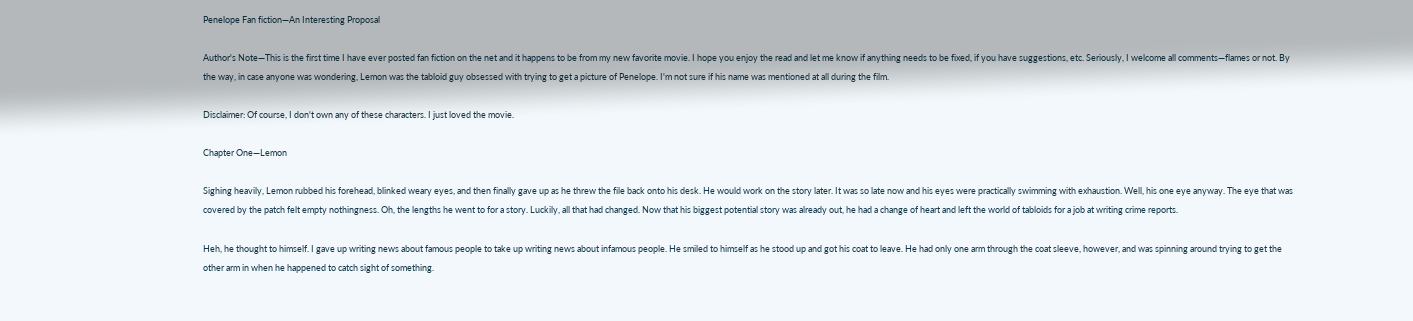Penelope Fan fiction—An Interesting Proposal

Author's Note—This is the first time I have ever posted fan fiction on the net and it happens to be from my new favorite movie. I hope you enjoy the read and let me know if anything needs to be fixed, if you have suggestions, etc. Seriously, I welcome all comments—flames or not. By the way, in case anyone was wondering, Lemon was the tabloid guy obsessed with trying to get a picture of Penelope. I'm not sure if his name was mentioned at all during the film.

Disclaimer: Of course, I don't own any of these characters. I just loved the movie.

Chapter One—Lemon

Sighing heavily, Lemon rubbed his forehead, blinked weary eyes, and then finally gave up as he threw the file back onto his desk. He would work on the story later. It was so late now and his eyes were practically swimming with exhaustion. Well, his one eye anyway. The eye that was covered by the patch felt empty nothingness. Oh, the lengths he went to for a story. Luckily, all that had changed. Now that his biggest potential story was already out, he had a change of heart and left the world of tabloids for a job at writing crime reports.

Heh, he thought to himself. I gave up writing news about famous people to take up writing news about infamous people. He smiled to himself as he stood up and got his coat to leave. He had only one arm through the coat sleeve, however, and was spinning around trying to get the other arm in when he happened to catch sight of something.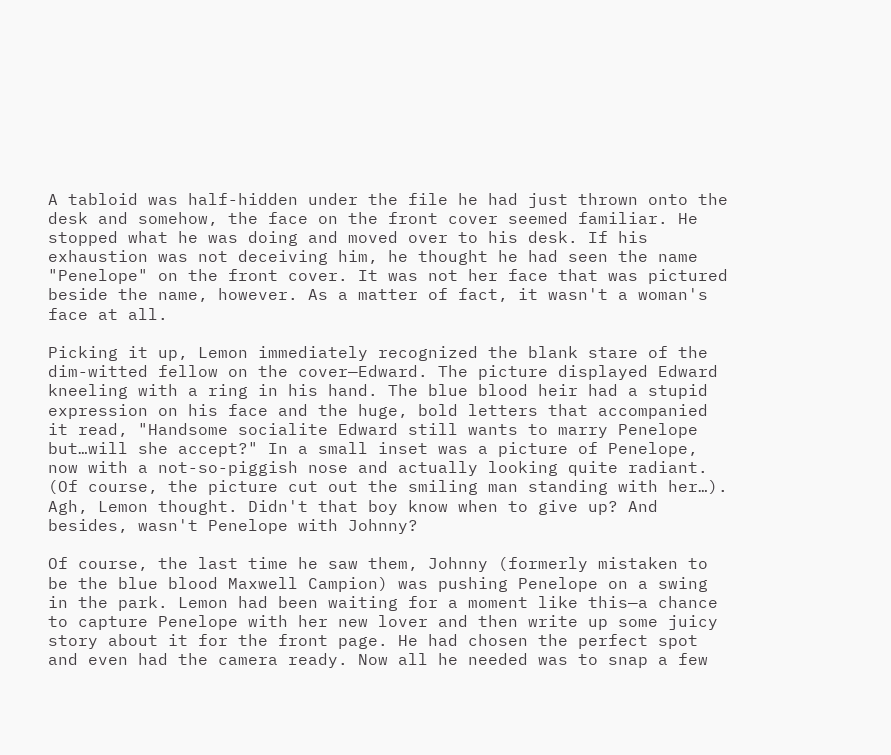A tabloid was half-hidden under the file he had just thrown onto the desk and somehow, the face on the front cover seemed familiar. He stopped what he was doing and moved over to his desk. If his exhaustion was not deceiving him, he thought he had seen the name "Penelope" on the front cover. It was not her face that was pictured beside the name, however. As a matter of fact, it wasn't a woman's face at all.

Picking it up, Lemon immediately recognized the blank stare of the dim-witted fellow on the cover—Edward. The picture displayed Edward kneeling with a ring in his hand. The blue blood heir had a stupid expression on his face and the huge, bold letters that accompanied it read, "Handsome socialite Edward still wants to marry Penelope but…will she accept?" In a small inset was a picture of Penelope, now with a not-so-piggish nose and actually looking quite radiant. (Of course, the picture cut out the smiling man standing with her…). Agh, Lemon thought. Didn't that boy know when to give up? And besides, wasn't Penelope with Johnny?

Of course, the last time he saw them, Johnny (formerly mistaken to be the blue blood Maxwell Campion) was pushing Penelope on a swing in the park. Lemon had been waiting for a moment like this—a chance to capture Penelope with her new lover and then write up some juicy story about it for the front page. He had chosen the perfect spot and even had the camera ready. Now all he needed was to snap a few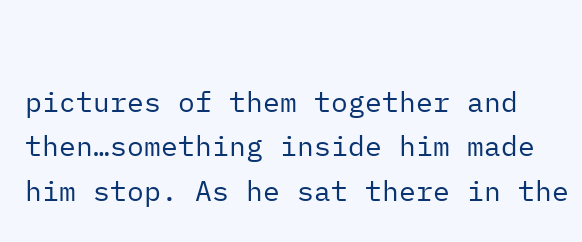pictures of them together and then…something inside him made him stop. As he sat there in the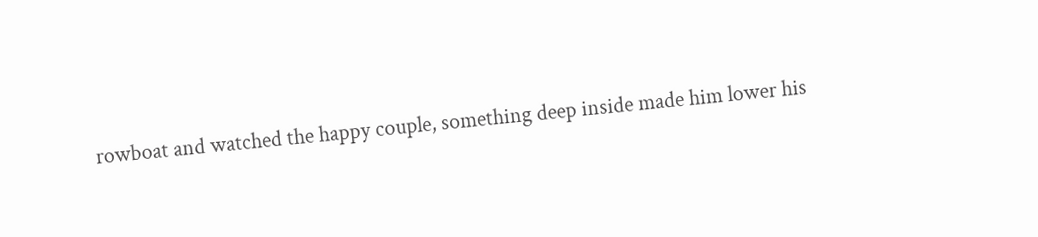rowboat and watched the happy couple, something deep inside made him lower his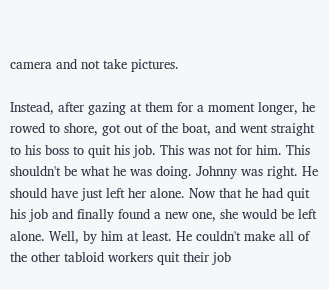camera and not take pictures.

Instead, after gazing at them for a moment longer, he rowed to shore, got out of the boat, and went straight to his boss to quit his job. This was not for him. This shouldn't be what he was doing. Johnny was right. He should have just left her alone. Now that he had quit his job and finally found a new one, she would be left alone. Well, by him at least. He couldn't make all of the other tabloid workers quit their job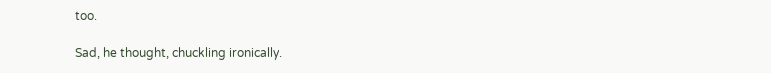too.

Sad, he thought, chuckling ironically.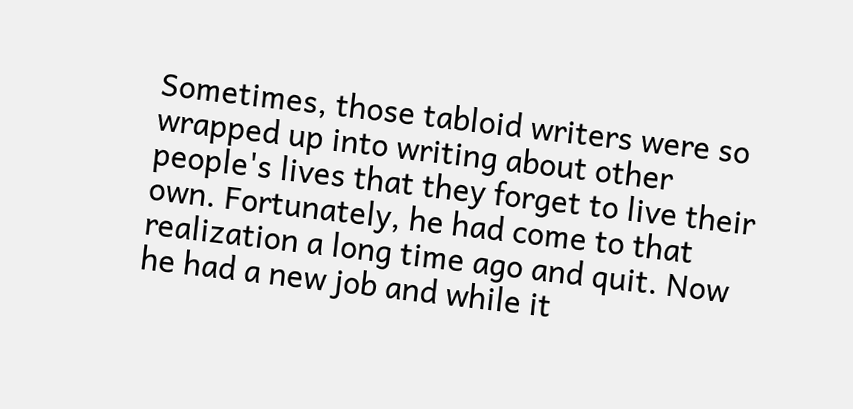Sometimes, those tabloid writers were so wrapped up into writing about other people's lives that they forget to live their own. Fortunately, he had come to that realization a long time ago and quit. Now he had a new job and while it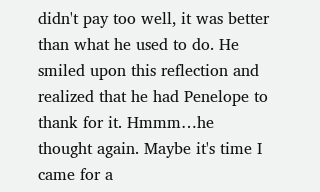didn't pay too well, it was better than what he used to do. He smiled upon this reflection and realized that he had Penelope to thank for it. Hmmm…he thought again. Maybe it's time I came for a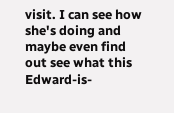visit. I can see how she's doing and maybe even find out see what this Edward-is-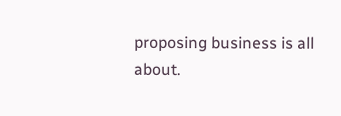proposing business is all about.